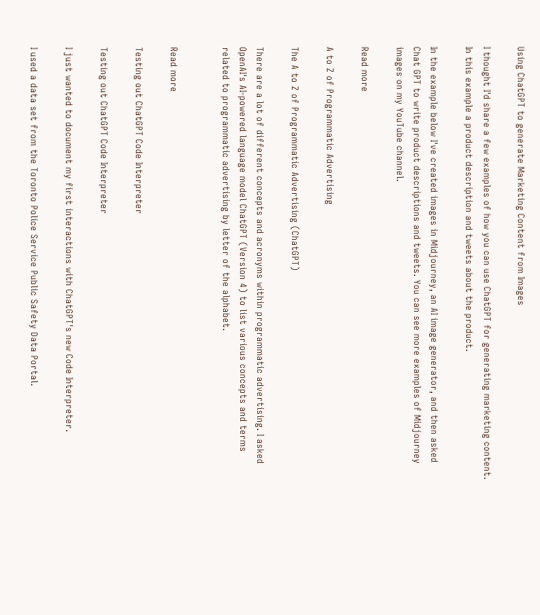Using ChatGPT to generate Marketing Content from Images

I thought I'd share a few examples of how you can use ChatGPT for generating marketing content. In this example a product description and tweets about the product.

In the example below I've created images in Midjourney, an AI image generator, and then asked Chat GPT to write product descriptions and tweets. You can see more examples of Midjourney images on my YouTube channel.

Read more

A to Z of Programmatic Advertising

The A to Z of Programmatic Advertising (ChatGPT)

There are a lot of different concepts and acronyms within programmatic advertising. I asked OpenAI's AI-powered language model ChatGPT (Version 4) to list various concepts and terms related to programmatic advertising by letter of the alphabet.


Read more

Testing out ChatGPT Code Interpreter

Testing out ChatGPT Code Interpreter

I just wanted to document my first interactions with ChatGPT's new Code Interpreter.

I used a data set from the Toronto Police Service Public Safety Data Portal.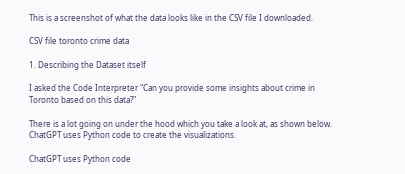This is a screenshot of what the data looks like in the CSV file I downloaded.

CSV file toronto crime data

1. Describing the Dataset itself

I asked the Code Interpreter "Can you provide some insights about crime in Toronto based on this data?"

There is a lot going on under the hood which you take a look at, as shown below. ChatGPT uses Python code to create the visualizations.

ChatGPT uses Python code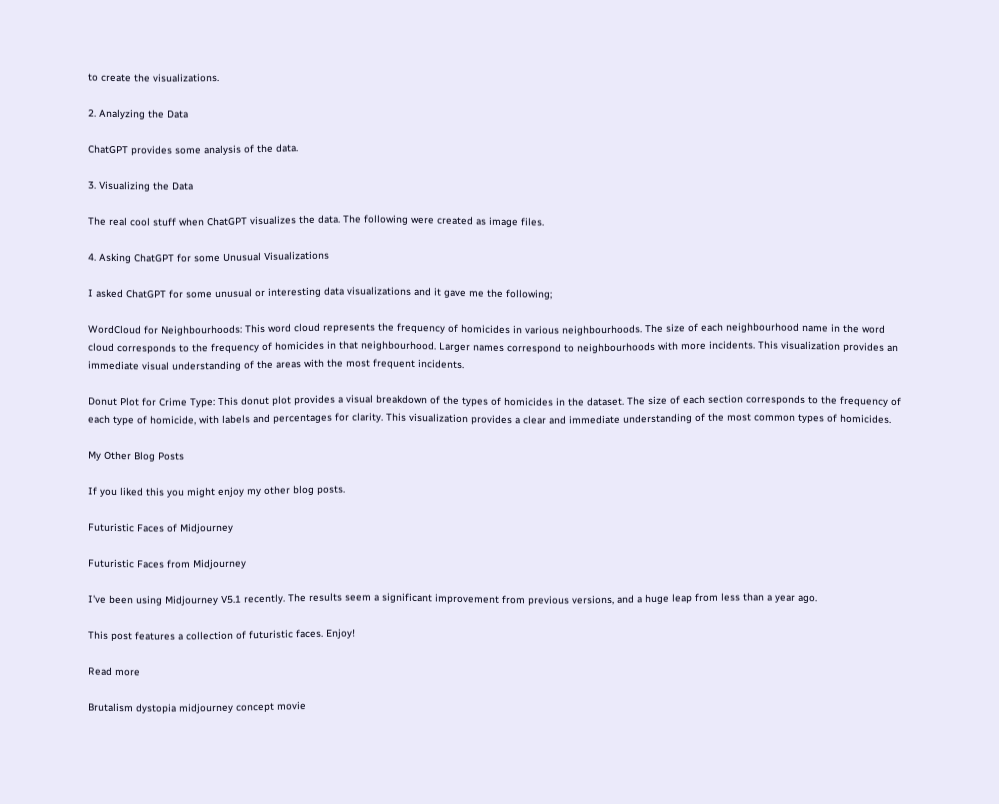to create the visualizations.

2. Analyzing the Data

ChatGPT provides some analysis of the data.

3. Visualizing the Data

The real cool stuff when ChatGPT visualizes the data. The following were created as image files.

4. Asking ChatGPT for some Unusual Visualizations

I asked ChatGPT for some unusual or interesting data visualizations and it gave me the following;

WordCloud for Neighbourhoods: This word cloud represents the frequency of homicides in various neighbourhoods. The size of each neighbourhood name in the word cloud corresponds to the frequency of homicides in that neighbourhood. Larger names correspond to neighbourhoods with more incidents. This visualization provides an immediate visual understanding of the areas with the most frequent incidents.

Donut Plot for Crime Type: This donut plot provides a visual breakdown of the types of homicides in the dataset. The size of each section corresponds to the frequency of each type of homicide, with labels and percentages for clarity. This visualization provides a clear and immediate understanding of the most common types of homicides.

My Other Blog Posts

If you liked this you might enjoy my other blog posts.

Futuristic Faces of Midjourney

Futuristic Faces from Midjourney

I've been using Midjourney V5.1 recently. The results seem a significant improvement from previous versions, and a huge leap from less than a year ago.

This post features a collection of futuristic faces. Enjoy!

Read more

Brutalism dystopia midjourney concept movie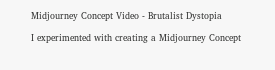Midjourney Concept Video - Brutalist Dystopia

I experimented with creating a Midjourney Concept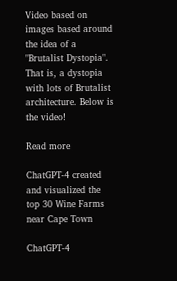Video based on images based around the idea of a "Brutalist Dystopia". That is, a dystopia with lots of Brutalist architecture. Below is the video!

Read more

ChatGPT-4 created and visualized the top 30 Wine Farms near Cape Town

ChatGPT-4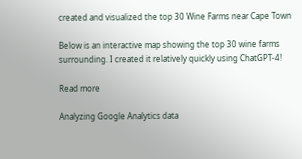created and visualized the top 30 Wine Farms near Cape Town

Below is an interactive map showing the top 30 wine farms surrounding. I created it relatively quickly using ChatGPT-4!

Read more

Analyzing Google Analytics data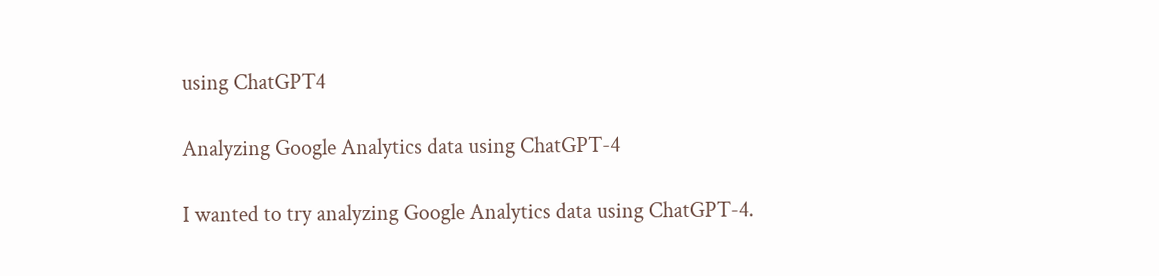using ChatGPT4

Analyzing Google Analytics data using ChatGPT-4

I wanted to try analyzing Google Analytics data using ChatGPT-4.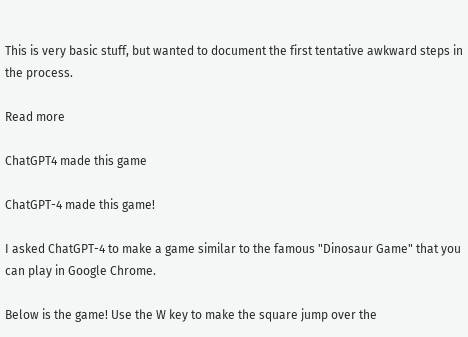This is very basic stuff, but wanted to document the first tentative awkward steps in the process.

Read more

ChatGPT4 made this game

ChatGPT-4 made this game!

I asked ChatGPT-4 to make a game similar to the famous "Dinosaur Game" that you can play in Google Chrome.

Below is the game! Use the W key to make the square jump over the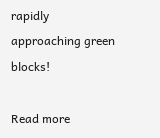rapidly approaching green blocks!

Read more